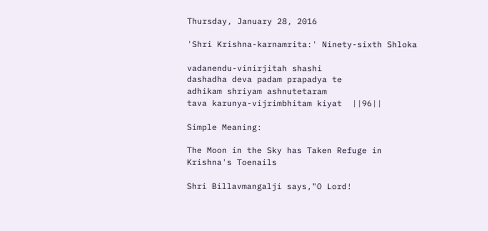Thursday, January 28, 2016

'Shri Krishna-karnamrita:' Ninety-sixth Shloka

vadanendu-vinirjitah shashi
dashadha deva padam prapadya te
adhikam shriyam ashnutetaram
tava karunya-vijrimbhitam kiyat  ||96||

Simple Meaning:

The Moon in the Sky has Taken Refuge in Krishna's Toenails

Shri Billavmangalji says,"O Lord!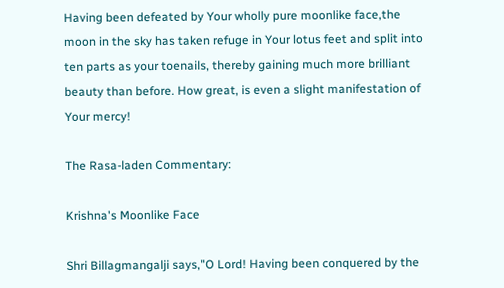Having been defeated by Your wholly pure moonlike face,the moon in the sky has taken refuge in Your lotus feet and split into ten parts as your toenails, thereby gaining much more brilliant beauty than before. How great, is even a slight manifestation of Your mercy!

The Rasa-laden Commentary:

Krishna's Moonlike Face

Shri Billagmangalji says,"O Lord! Having been conquered by the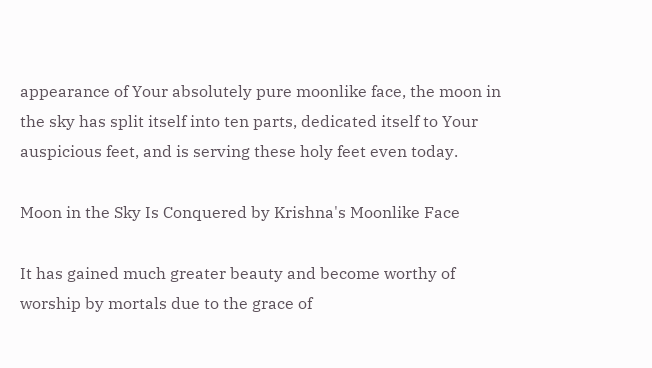appearance of Your absolutely pure moonlike face, the moon in the sky has split itself into ten parts, dedicated itself to Your auspicious feet, and is serving these holy feet even today.

Moon in the Sky Is Conquered by Krishna's Moonlike Face

It has gained much greater beauty and become worthy of worship by mortals due to the grace of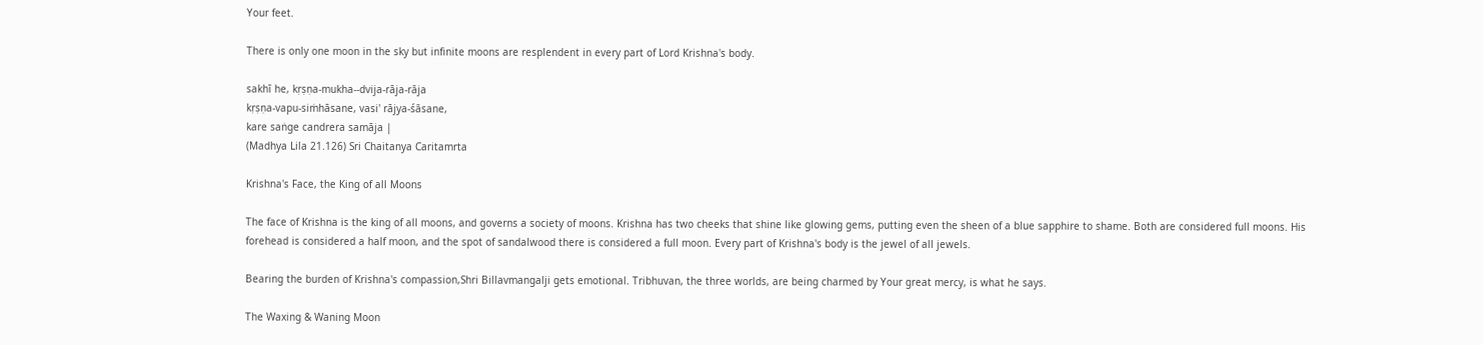Your feet.

There is only one moon in the sky but infinite moons are resplendent in every part of Lord Krishna's body.

sakhī he, kṛṣṇa-mukha--dvija-rāja-rāja
kṛṣṇa-vapu-siṁhāsane, vasi' rājya-śāsane,
kare saṅge candrera samāja |
(Madhya Lila 21.126) Sri Chaitanya Caritamrta

Krishna's Face, the King of all Moons

The face of Krishna is the king of all moons, and governs a society of moons. Krishna has two cheeks that shine like glowing gems, putting even the sheen of a blue sapphire to shame. Both are considered full moons. His forehead is considered a half moon, and the spot of sandalwood there is considered a full moon. Every part of Krishna's body is the jewel of all jewels.

Bearing the burden of Krishna's compassion,Shri Billavmangalji gets emotional. Tribhuvan, the three worlds, are being charmed by Your great mercy, is what he says.

The Waxing & Waning Moon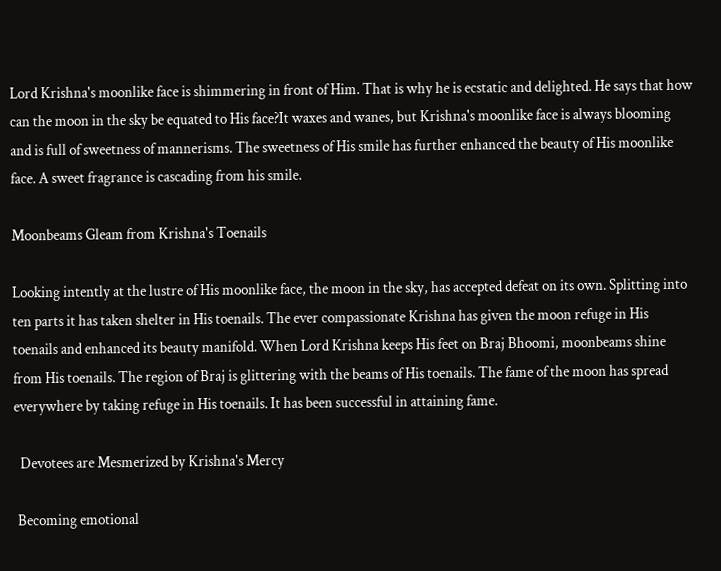Lord Krishna's moonlike face is shimmering in front of Him. That is why he is ecstatic and delighted. He says that how can the moon in the sky be equated to His face?It waxes and wanes, but Krishna's moonlike face is always blooming and is full of sweetness of mannerisms. The sweetness of His smile has further enhanced the beauty of His moonlike face. A sweet fragrance is cascading from his smile.

Moonbeams Gleam from Krishna's Toenails

Looking intently at the lustre of His moonlike face, the moon in the sky, has accepted defeat on its own. Splitting into ten parts it has taken shelter in His toenails. The ever compassionate Krishna has given the moon refuge in His toenails and enhanced its beauty manifold. When Lord Krishna keeps His feet on Braj Bhoomi, moonbeams shine from His toenails. The region of Braj is glittering with the beams of His toenails. The fame of the moon has spread everywhere by taking refuge in His toenails. It has been successful in attaining fame.

  Devotees are Mesmerized by Krishna's Mercy

 Becoming emotional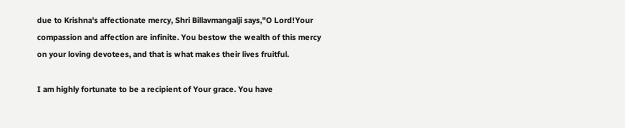due to Krishna's affectionate mercy, Shri Billavmangalji says,"O Lord!Your compassion and affection are infinite. You bestow the wealth of this mercy on your loving devotees, and that is what makes their lives fruitful.

I am highly fortunate to be a recipient of Your grace. You have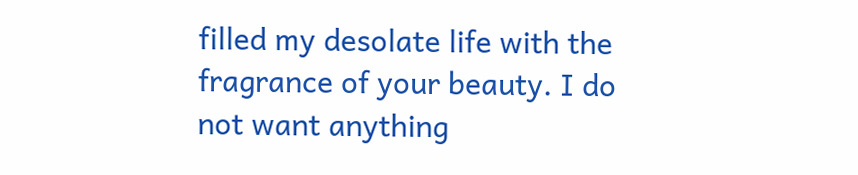filled my desolate life with the fragrance of your beauty. I do not want anything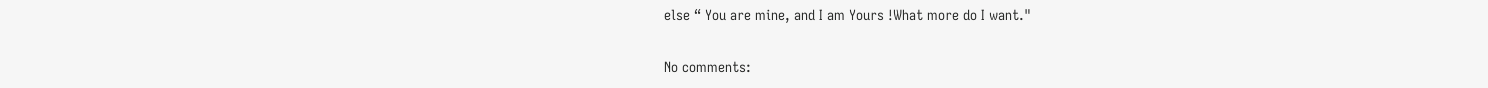else “ You are mine, and I am Yours !What more do I want."

No comments: